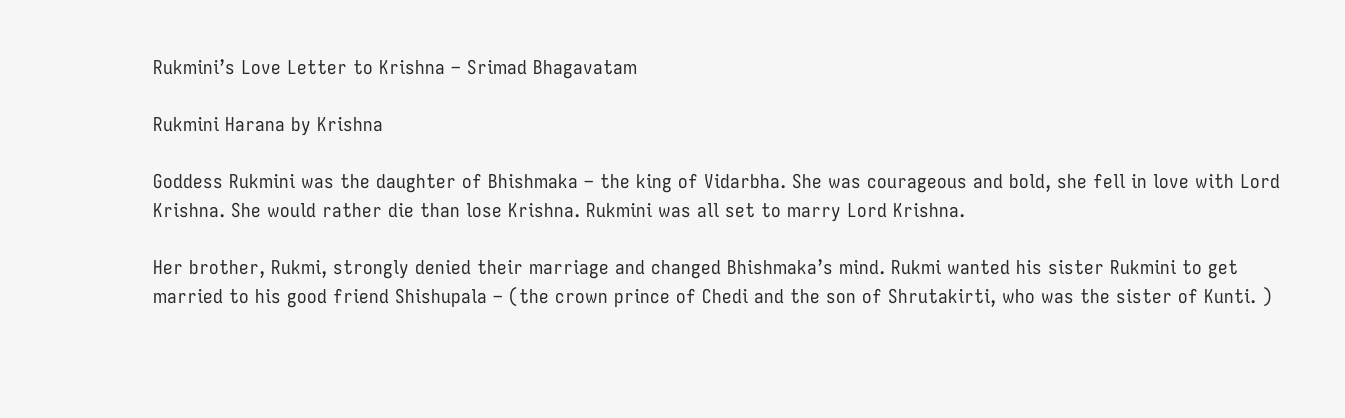Rukmini’s Love Letter to Krishna – Srimad Bhagavatam

Rukmini Harana by Krishna

Goddess Rukmini was the daughter of Bhishmaka – the king of Vidarbha. She was courageous and bold, she fell in love with Lord Krishna. She would rather die than lose Krishna. Rukmini was all set to marry Lord Krishna.

Her brother, Rukmi, strongly denied their marriage and changed Bhishmaka’s mind. Rukmi wanted his sister Rukmini to get married to his good friend Shishupala – (the crown prince of Chedi and the son of Shrutakirti, who was the sister of Kunti. )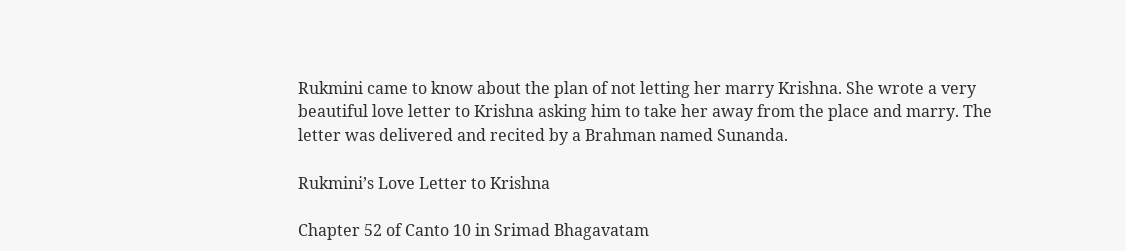Rukmini came to know about the plan of not letting her marry Krishna. She wrote a very beautiful love letter to Krishna asking him to take her away from the place and marry. The letter was delivered and recited by a Brahman named Sunanda.

Rukmini’s Love Letter to Krishna

Chapter 52 of Canto 10 in Srimad Bhagavatam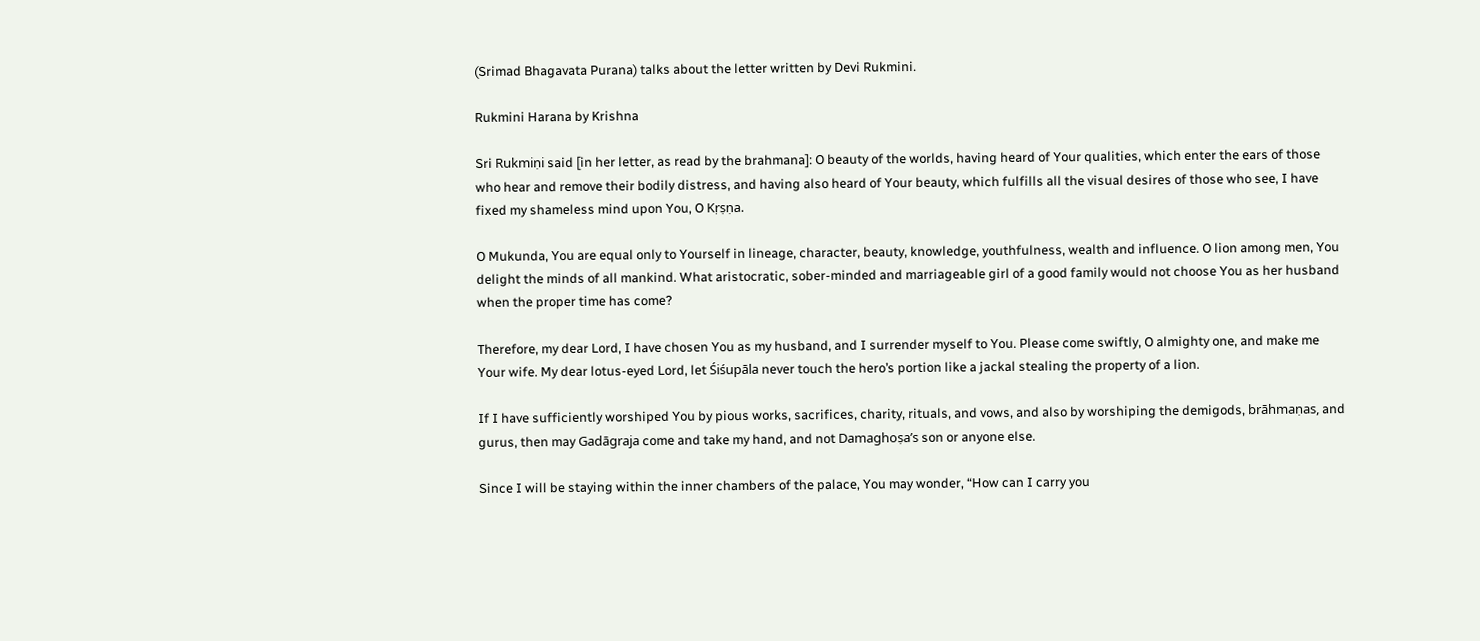(Srimad Bhagavata Purana) talks about the letter written by Devi Rukmini.

Rukmini Harana by Krishna

Sri Rukmiṇi said [in her letter, as read by the brahmana]: O beauty of the worlds, having heard of Your qualities, which enter the ears of those who hear and remove their bodily distress, and having also heard of Your beauty, which fulfills all the visual desires of those who see, I have fixed my shameless mind upon You, O Kṛṣṇa.

O Mukunda, You are equal only to Yourself in lineage, character, beauty, knowledge, youthfulness, wealth and influence. O lion among men, You delight the minds of all mankind. What aristocratic, sober-minded and marriageable girl of a good family would not choose You as her husband when the proper time has come?

Therefore, my dear Lord, I have chosen You as my husband, and I surrender myself to You. Please come swiftly, O almighty one, and make me Your wife. My dear lotus-eyed Lord, let Śiśupāla never touch the hero’s portion like a jackal stealing the property of a lion.

If I have sufficiently worshiped You by pious works, sacrifices, charity, rituals, and vows, and also by worshiping the demigods, brāhmaṇas, and gurus, then may Gadāgraja come and take my hand, and not Damaghoṣa’s son or anyone else.

Since I will be staying within the inner chambers of the palace, You may wonder, “How can I carry you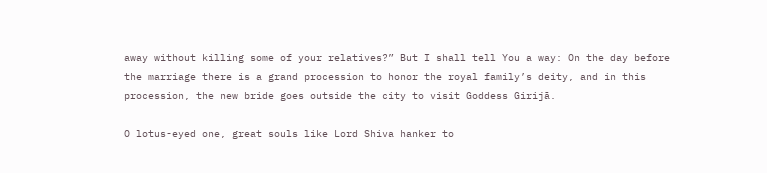away without killing some of your relatives?” But I shall tell You a way: On the day before the marriage there is a grand procession to honor the royal family’s deity, and in this procession, the new bride goes outside the city to visit Goddess Girijā.

O lotus-eyed one, great souls like Lord Shiva hanker to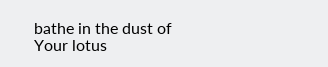bathe in the dust of Your lotus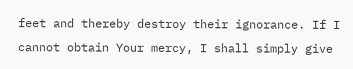feet and thereby destroy their ignorance. If I cannot obtain Your mercy, I shall simply give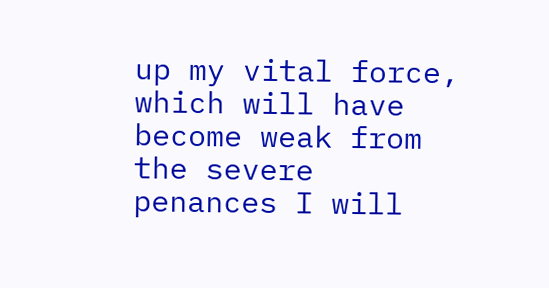up my vital force, which will have become weak from the severe penances I will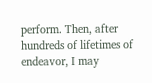perform. Then, after hundreds of lifetimes of endeavor, I may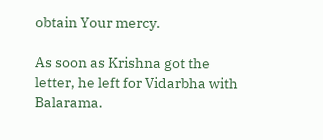obtain Your mercy.

As soon as Krishna got the letter, he left for Vidarbha with Balarama.